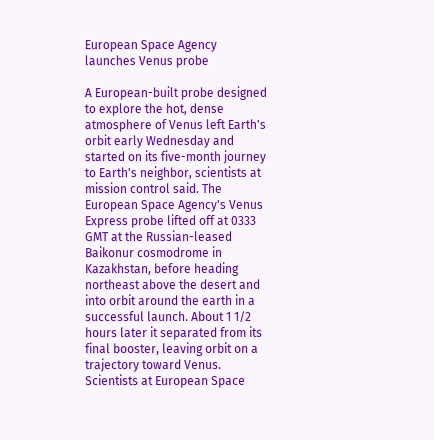European Space Agency launches Venus probe

A European-built probe designed to explore the hot, dense atmosphere of Venus left Earth's orbit early Wednesday and started on its five-month journey to Earth's neighbor, scientists at mission control said. The European Space Agency's Venus Express probe lifted off at 0333 GMT at the Russian-leased Baikonur cosmodrome in Kazakhstan, before heading northeast above the desert and into orbit around the earth in a successful launch. About 1 1/2 hours later it separated from its final booster, leaving orbit on a trajectory toward Venus. Scientists at European Space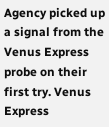Agency picked up a signal from the Venus Express probe on their first try. Venus Express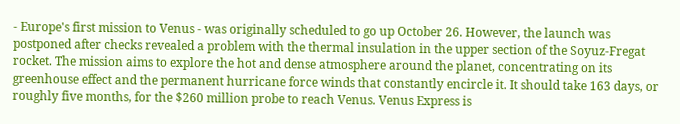- Europe's first mission to Venus - was originally scheduled to go up October 26. However, the launch was postponed after checks revealed a problem with the thermal insulation in the upper section of the Soyuz-Fregat rocket. The mission aims to explore the hot and dense atmosphere around the planet, concentrating on its greenhouse effect and the permanent hurricane force winds that constantly encircle it. It should take 163 days, or roughly five months, for the $260 million probe to reach Venus. Venus Express is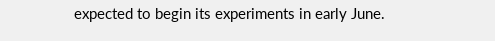expected to begin its experiments in early June.